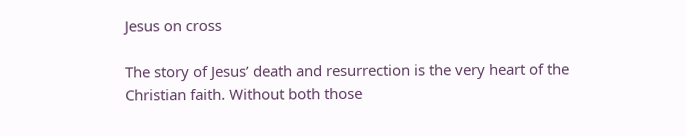Jesus on cross

The story of Jesus’ death and resurrection is the very heart of the Christian faith. Without both those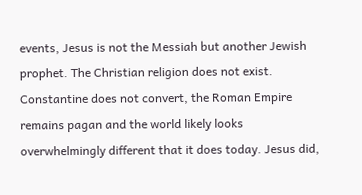events, Jesus is not the Messiah but another Jewish prophet. The Christian religion does not exist. Constantine does not convert, the Roman Empire remains pagan and the world likely looks overwhelmingly different that it does today. Jesus did,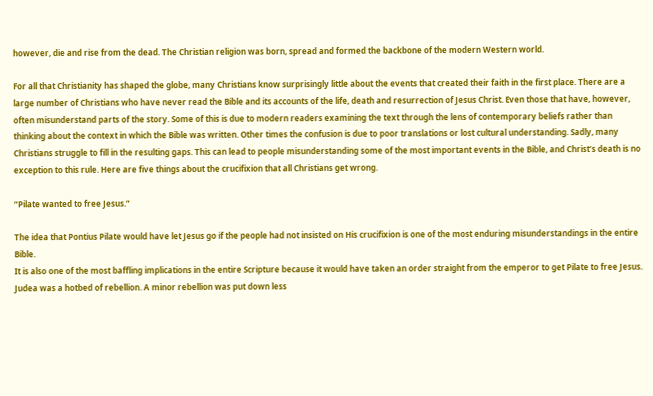however, die and rise from the dead. The Christian religion was born, spread and formed the backbone of the modern Western world.

For all that Christianity has shaped the globe, many Christians know surprisingly little about the events that created their faith in the first place. There are a large number of Christians who have never read the Bible and its accounts of the life, death and resurrection of Jesus Christ. Even those that have, however, often misunderstand parts of the story. Some of this is due to modern readers examining the text through the lens of contemporary beliefs rather than thinking about the context in which the Bible was written. Other times the confusion is due to poor translations or lost cultural understanding. Sadly, many Christians struggle to fill in the resulting gaps. This can lead to people misunderstanding some of the most important events in the Bible, and Christ’s death is no exception to this rule. Here are five things about the crucifixion that all Christians get wrong.

“Pilate wanted to free Jesus.”

The idea that Pontius Pilate would have let Jesus go if the people had not insisted on His crucifixion is one of the most enduring misunderstandings in the entire Bible.
It is also one of the most baffling implications in the entire Scripture because it would have taken an order straight from the emperor to get Pilate to free Jesus. Judea was a hotbed of rebellion. A minor rebellion was put down less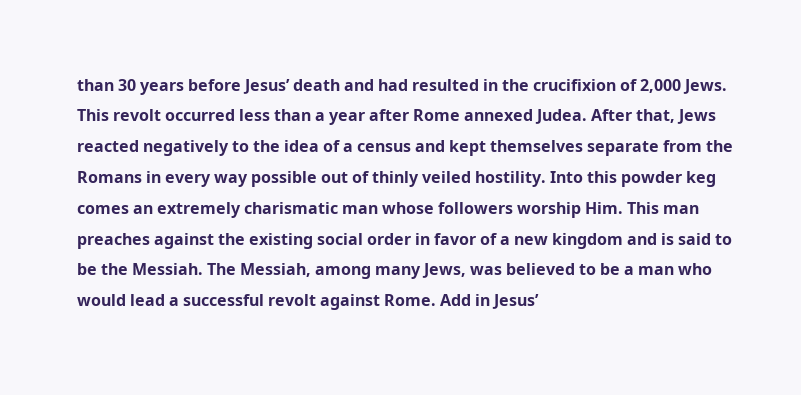than 30 years before Jesus’ death and had resulted in the crucifixion of 2,000 Jews. This revolt occurred less than a year after Rome annexed Judea. After that, Jews reacted negatively to the idea of a census and kept themselves separate from the Romans in every way possible out of thinly veiled hostility. Into this powder keg comes an extremely charismatic man whose followers worship Him. This man preaches against the existing social order in favor of a new kingdom and is said to be the Messiah. The Messiah, among many Jews, was believed to be a man who would lead a successful revolt against Rome. Add in Jesus’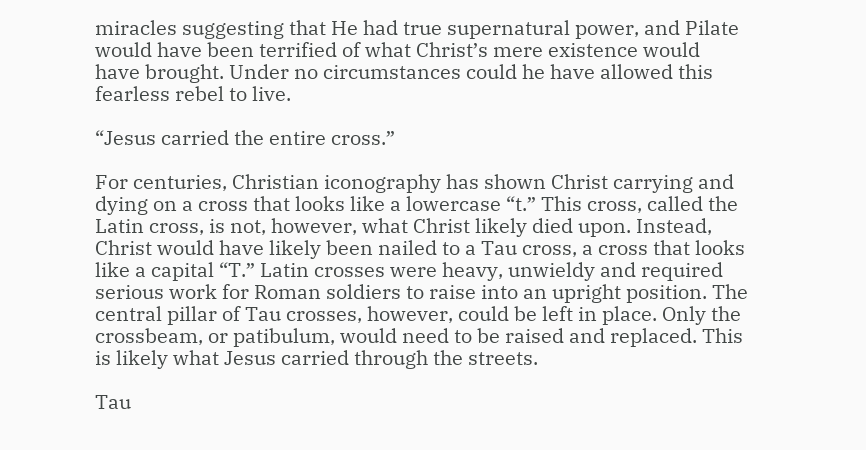miracles suggesting that He had true supernatural power, and Pilate would have been terrified of what Christ’s mere existence would have brought. Under no circumstances could he have allowed this fearless rebel to live.

“Jesus carried the entire cross.”

For centuries, Christian iconography has shown Christ carrying and dying on a cross that looks like a lowercase “t.” This cross, called the Latin cross, is not, however, what Christ likely died upon. Instead, Christ would have likely been nailed to a Tau cross, a cross that looks like a capital “T.” Latin crosses were heavy, unwieldy and required serious work for Roman soldiers to raise into an upright position. The central pillar of Tau crosses, however, could be left in place. Only the crossbeam, or patibulum, would need to be raised and replaced. This is likely what Jesus carried through the streets.

Tau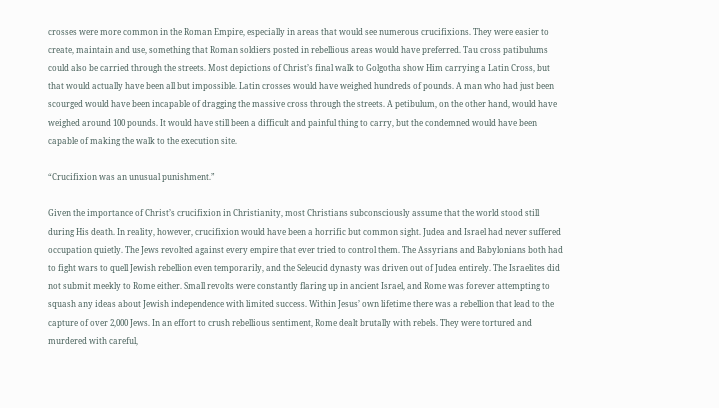crosses were more common in the Roman Empire, especially in areas that would see numerous crucifixions. They were easier to create, maintain and use, something that Roman soldiers posted in rebellious areas would have preferred. Tau cross patibulums could also be carried through the streets. Most depictions of Christ’s final walk to Golgotha show Him carrying a Latin Cross, but that would actually have been all but impossible. Latin crosses would have weighed hundreds of pounds. A man who had just been scourged would have been incapable of dragging the massive cross through the streets. A petibulum, on the other hand, would have weighed around 100 pounds. It would have still been a difficult and painful thing to carry, but the condemned would have been capable of making the walk to the execution site.

“Crucifixion was an unusual punishment.”

Given the importance of Christ’s crucifixion in Christianity, most Christians subconsciously assume that the world stood still during His death. In reality, however, crucifixion would have been a horrific but common sight. Judea and Israel had never suffered occupation quietly. The Jews revolted against every empire that ever tried to control them. The Assyrians and Babylonians both had to fight wars to quell Jewish rebellion even temporarily, and the Seleucid dynasty was driven out of Judea entirely. The Israelites did not submit meekly to Rome either. Small revolts were constantly flaring up in ancient Israel, and Rome was forever attempting to squash any ideas about Jewish independence with limited success. Within Jesus’ own lifetime there was a rebellion that lead to the capture of over 2,000 Jews. In an effort to crush rebellious sentiment, Rome dealt brutally with rebels. They were tortured and murdered with careful,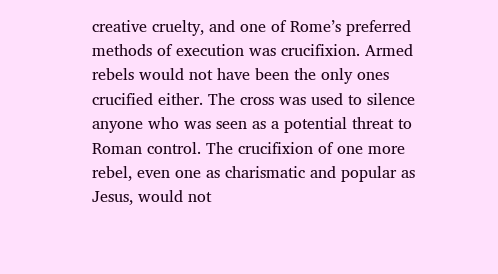creative cruelty, and one of Rome’s preferred methods of execution was crucifixion. Armed rebels would not have been the only ones crucified either. The cross was used to silence anyone who was seen as a potential threat to Roman control. The crucifixion of one more rebel, even one as charismatic and popular as Jesus, would not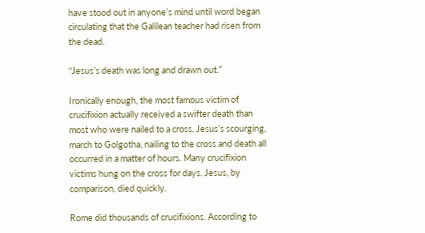have stood out in anyone’s mind until word began circulating that the Galilean teacher had risen from the dead.

“Jesus’s death was long and drawn out.”

Ironically enough, the most famous victim of crucifixion actually received a swifter death than most who were nailed to a cross. Jesus’s scourging, march to Golgotha, nailing to the cross and death all occurred in a matter of hours. Many crucifixion victims hung on the cross for days. Jesus, by comparison, died quickly.

Rome did thousands of crucifixions. According to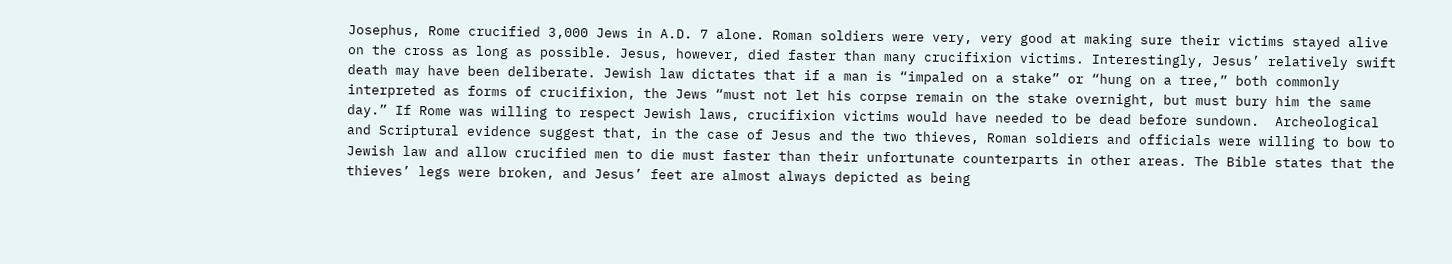Josephus, Rome crucified 3,000 Jews in A.D. 7 alone. Roman soldiers were very, very good at making sure their victims stayed alive on the cross as long as possible. Jesus, however, died faster than many crucifixion victims. Interestingly, Jesus’ relatively swift death may have been deliberate. Jewish law dictates that if a man is “impaled on a stake” or “hung on a tree,” both commonly interpreted as forms of crucifixion, the Jews “must not let his corpse remain on the stake overnight, but must bury him the same day.” If Rome was willing to respect Jewish laws, crucifixion victims would have needed to be dead before sundown.  Archeological and Scriptural evidence suggest that, in the case of Jesus and the two thieves, Roman soldiers and officials were willing to bow to Jewish law and allow crucified men to die must faster than their unfortunate counterparts in other areas. The Bible states that the thieves’ legs were broken, and Jesus’ feet are almost always depicted as being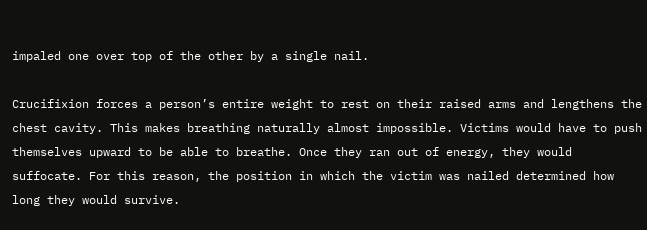impaled one over top of the other by a single nail.

Crucifixion forces a person’s entire weight to rest on their raised arms and lengthens the chest cavity. This makes breathing naturally almost impossible. Victims would have to push themselves upward to be able to breathe. Once they ran out of energy, they would suffocate. For this reason, the position in which the victim was nailed determined how long they would survive.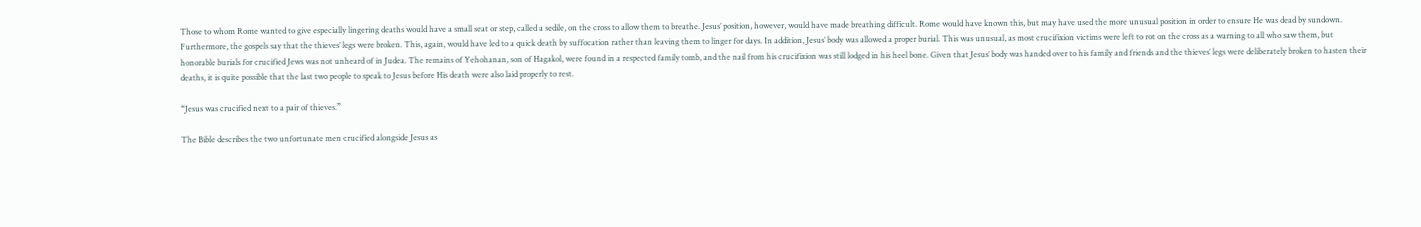Those to whom Rome wanted to give especially lingering deaths would have a small seat or step, called a sedile, on the cross to allow them to breathe. Jesus’ position, however, would have made breathing difficult. Rome would have known this, but may have used the more unusual position in order to ensure He was dead by sundown. Furthermore, the gospels say that the thieves’ legs were broken. This, again, would have led to a quick death by suffocation rather than leaving them to linger for days. In addition, Jesus’ body was allowed a proper burial. This was unusual, as most crucifixion victims were left to rot on the cross as a warning to all who saw them, but honorable burials for crucified Jews was not unheard of in Judea. The remains of Yehohanan, son of Hagakol, were found in a respected family tomb, and the nail from his crucifixion was still lodged in his heel bone. Given that Jesus’ body was handed over to his family and friends and the thieves’ legs were deliberately broken to hasten their deaths, it is quite possible that the last two people to speak to Jesus before His death were also laid properly to rest.

“Jesus was crucified next to a pair of thieves.”

The Bible describes the two unfortunate men crucified alongside Jesus as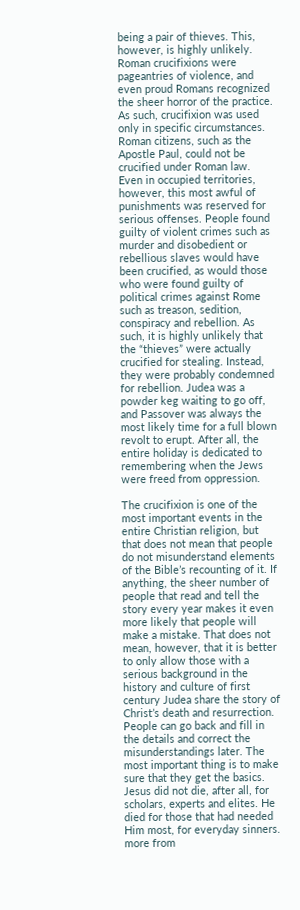being a pair of thieves. This, however, is highly unlikely. Roman crucifixions were pageantries of violence, and even proud Romans recognized the sheer horror of the practice. As such, crucifixion was used only in specific circumstances. Roman citizens, such as the Apostle Paul, could not be crucified under Roman law. Even in occupied territories, however, this most awful of punishments was reserved for serious offenses. People found guilty of violent crimes such as murder and disobedient or rebellious slaves would have been crucified, as would those who were found guilty of political crimes against Rome such as treason, sedition, conspiracy and rebellion. As such, it is highly unlikely that the “thieves” were actually crucified for stealing. Instead, they were probably condemned for rebellion. Judea was a powder keg waiting to go off, and Passover was always the most likely time for a full blown revolt to erupt. After all, the entire holiday is dedicated to remembering when the Jews were freed from oppression.

The crucifixion is one of the most important events in the entire Christian religion, but that does not mean that people do not misunderstand elements of the Bible’s recounting of it. If anything, the sheer number of people that read and tell the story every year makes it even more likely that people will make a mistake. That does not mean, however, that it is better to only allow those with a serious background in the history and culture of first century Judea share the story of Christ’s death and resurrection. People can go back and fill in the details and correct the misunderstandings later. The most important thing is to make sure that they get the basics. Jesus did not die, after all, for scholars, experts and elites. He died for those that had needed Him most, for everyday sinners.
more from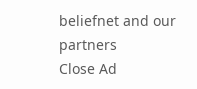beliefnet and our partners
Close Ad